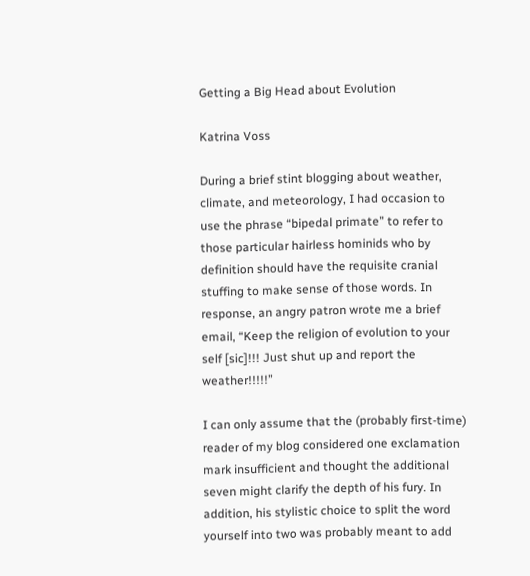Getting a Big Head about Evolution

Katrina Voss

During a brief stint blogging about weather, climate, and meteorology, I had occasion to use the phrase “bipedal primate” to refer to those particular hairless hominids who by definition should have the requisite cranial stuffing to make sense of those words. In response, an angry patron wrote me a brief email, “Keep the religion of evolution to your self [sic]!!! Just shut up and report the weather!!!!!”

I can only assume that the (probably first-time) reader of my blog considered one exclamation mark insufficient and thought the additional seven might clarify the depth of his fury. In addition, his stylistic choice to split the word yourself into two was probably meant to add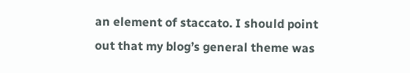an element of staccato. I should point out that my blog’s general theme was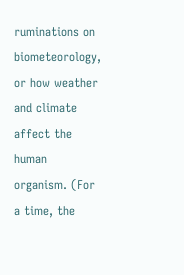ruminations on biometeorology, or how weather and climate affect the human organism. (For a time, the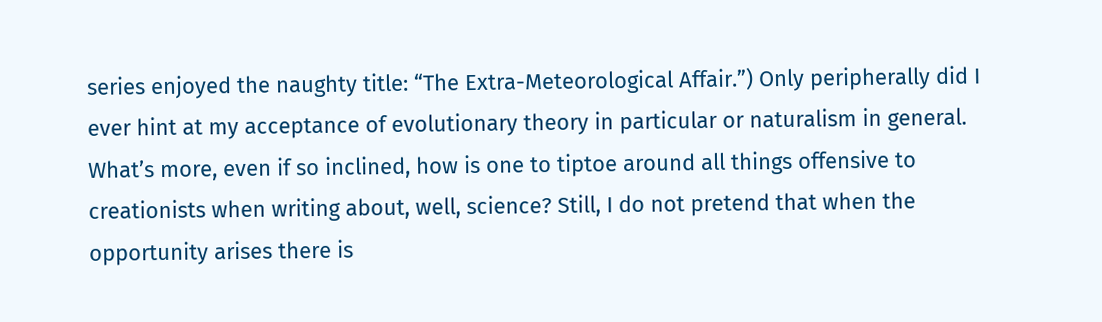series enjoyed the naughty title: “The Extra-Meteorological Affair.”) Only peripherally did I ever hint at my acceptance of evolutionary theory in particular or naturalism in general. What’s more, even if so inclined, how is one to tiptoe around all things offensive to creationists when writing about, well, science? Still, I do not pretend that when the opportunity arises there is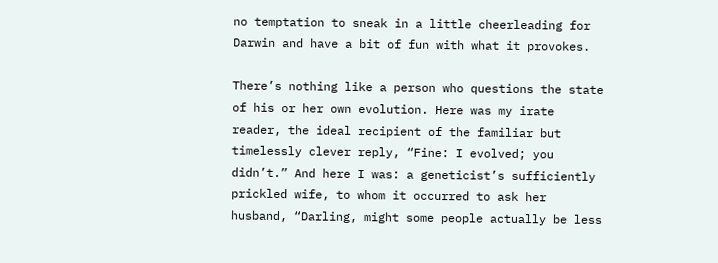no temptation to sneak in a little cheerleading for Darwin and have a bit of fun with what it provokes.

There’s nothing like a person who questions the state of his or her own evolution. Here was my irate reader, the ideal recipient of the familiar but timelessly clever reply, “Fine: I evolved; you didn’t.” And here I was: a geneticist’s sufficiently prickled wife, to whom it occurred to ask her husband, “Darling, might some people actually be less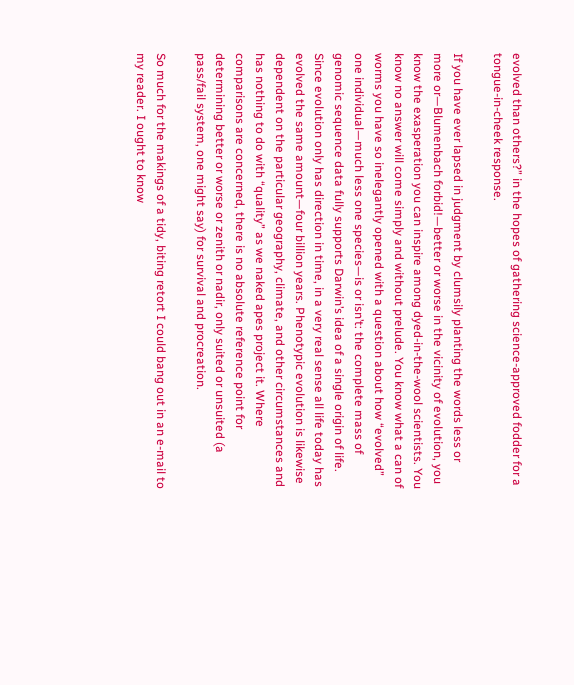evolved than others?” in the hopes of gathering science-approved fodder for a tongue-in-cheek response.

If you have ever lapsed in judgment by clumsily planting the words less or more or—Blumenbach forbid!—better or worse in the vicinity of evolution, you know the exasperation you can inspire among dyed-in-the-wool scientists. You know no answer will come simply and without prelude. You know what a can of worms you have so inelegantly opened with a question about how “evolved” one individual—much less one species—is or isn’t: the complete mass of genomic sequence data fully supports Darwin’s idea of a single origin of life. Since evolution only has direction in time, in a very real sense all life today has evolved the same amount—four billion years. Phenotypic evolution is likewise dependent on the particular geography, climate, and other circumstances and has nothing to do with “quality” as we naked apes project it. Where comparisons are concerned, there is no absolute reference point for determining better or worse or zenith or nadir, only suited or unsuited (a pass/fail system, one might say) for survival and procreation.

So much for the makings of a tidy, biting retort I could bang out in an e-mail to my reader. I ought to know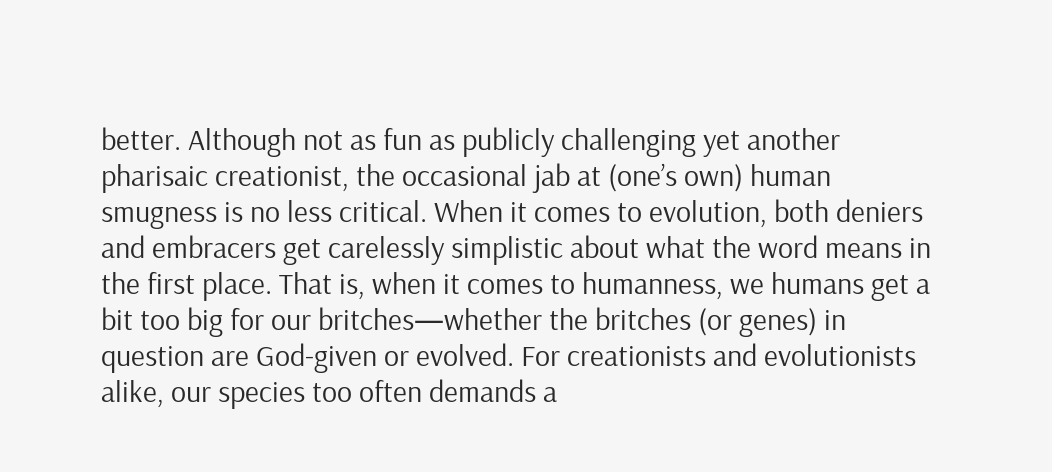better. Although not as fun as publicly challenging yet another pharisaic creationist, the occasional jab at (one’s own) human smugness is no less critical. When it comes to evolution, both deniers and embracers get carelessly simplistic about what the word means in the first place. That is, when it comes to humanness, we humans get a bit too big for our britches—whether the britches (or genes) in question are God-given or evolved. For creationists and evolutionists alike, our species too often demands a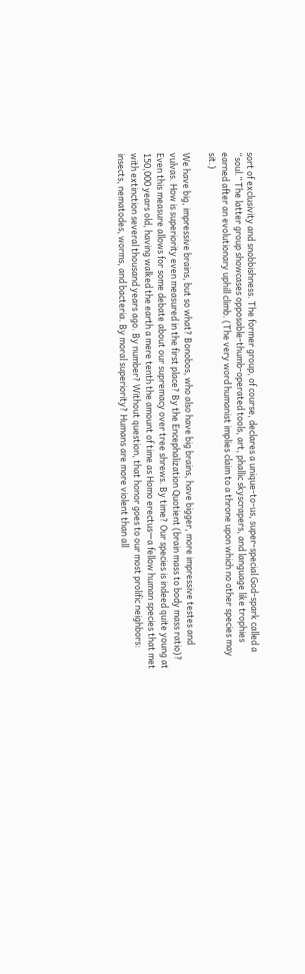sort of exclusivity and snobbishness. The former group, of course, declares a unique-to-us, super-special God-spark called a “soul.” The latter group showcases opposable-thumb-operated tools, art, phallic skyscrapers, and language like trophies earned after an evolutionary uphill climb. (The very word humanist implies claim to a throne upon which no other species may sit.)

We have big, impressive brains, but so what? Bonobos, who also have big brains, have bigger, more impressive testes and vulvas. How is superiority even measured in the first place? By the Encephalization Quotient (brain mass to body mass ratio)? Even this measure allows for some debate about our supremacy over tree shrews. By time? Our species is indeed quite young at 150,000 years old, having walked the earth a mere tenth the amount of time as Homo erectus—a fellow human species that met with extinction several thousand years ago. By number? Without question, that honor goes to our most prolific neighbors: insects, nematodes, worms, and bacteria. By moral superiority? Humans are more violent than all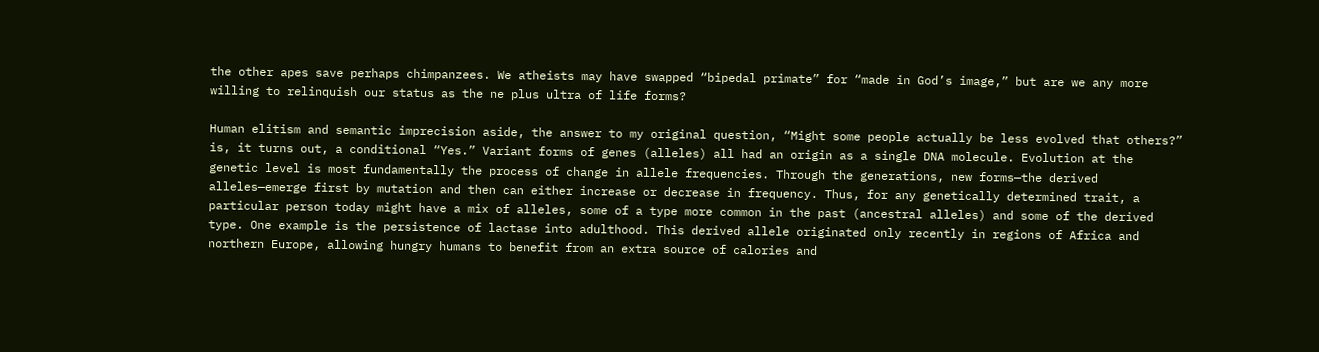the other apes save perhaps chimpanzees. We atheists may have swapped “bipedal primate” for “made in God’s image,” but are we any more willing to relinquish our status as the ne plus ultra of life forms?

Human elitism and semantic imprecision aside, the answer to my original question, “Might some people actually be less evolved that others?” is, it turns out, a conditional “Yes.” Variant forms of genes (alleles) all had an origin as a single DNA molecule. Evolution at the genetic level is most fundamentally the process of change in allele frequencies. Through the generations, new forms—the derived alleles—emerge first by mutation and then can either increase or decrease in frequency. Thus, for any genetically determined trait, a particular person today might have a mix of alleles, some of a type more common in the past (ancestral alleles) and some of the derived type. One example is the persistence of lactase into adulthood. This derived allele originated only recently in regions of Africa and northern Europe, allowing hungry humans to benefit from an extra source of calories and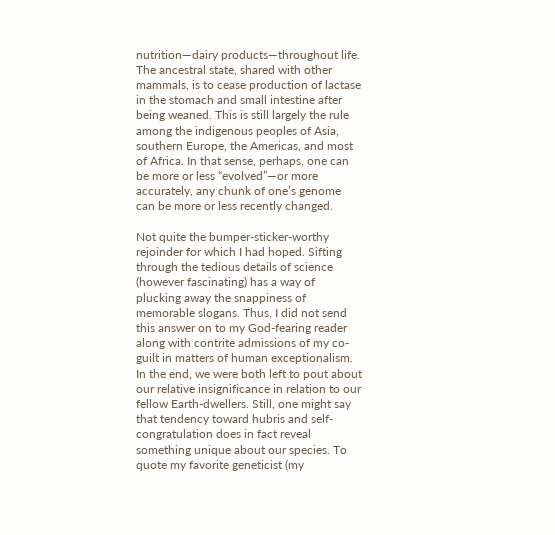nutrition—dairy products—throughout life. The ancestral state, shared with other mammals, is to cease production of lactase in the stomach and small intestine after being weaned. This is still largely the rule among the indigenous peoples of Asia, southern Europe, the Americas, and most of Africa. In that sense, perhaps, one can be more or less “evolved”—or more accurately, any chunk of one’s genome can be more or less recently changed.

Not quite the bumper-sticker-worthy rejoinder for which I had hoped. Sifting through the tedious details of science (however fascinating) has a way of plucking away the snappiness of memorable slogans. Thus, I did not send this answer on to my God-fearing reader along with contrite admissions of my co-guilt in matters of human exceptionalism. In the end, we were both left to pout about our relative insignificance in relation to our fellow Earth-dwellers. Still, one might say that tendency toward hubris and self-congratulation does in fact reveal something unique about our species. To quote my favorite geneticist (my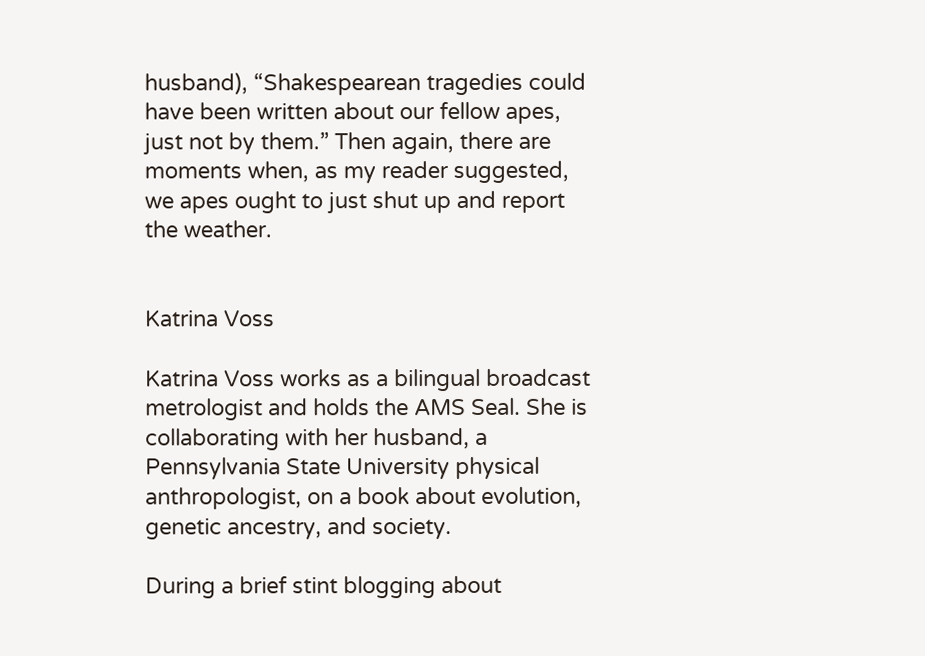husband), “Shakespearean tragedies could have been written about our fellow apes, just not by them.” Then again, there are moments when, as my reader suggested, we apes ought to just shut up and report the weather.


Katrina Voss

Katrina Voss works as a bilingual broadcast metrologist and holds the AMS Seal. She is collaborating with her husband, a Pennsylvania State University physical anthropologist, on a book about evolution, genetic ancestry, and society.

During a brief stint blogging about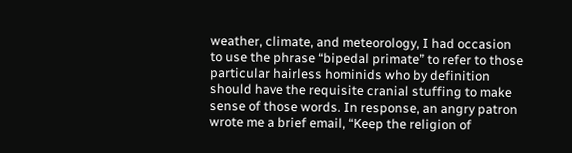weather, climate, and meteorology, I had occasion to use the phrase “bipedal primate” to refer to those particular hairless hominids who by definition should have the requisite cranial stuffing to make sense of those words. In response, an angry patron wrote me a brief email, “Keep the religion of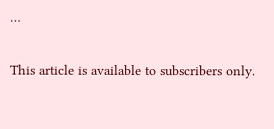…

This article is available to subscribers only.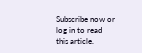Subscribe now or log in to read this article.